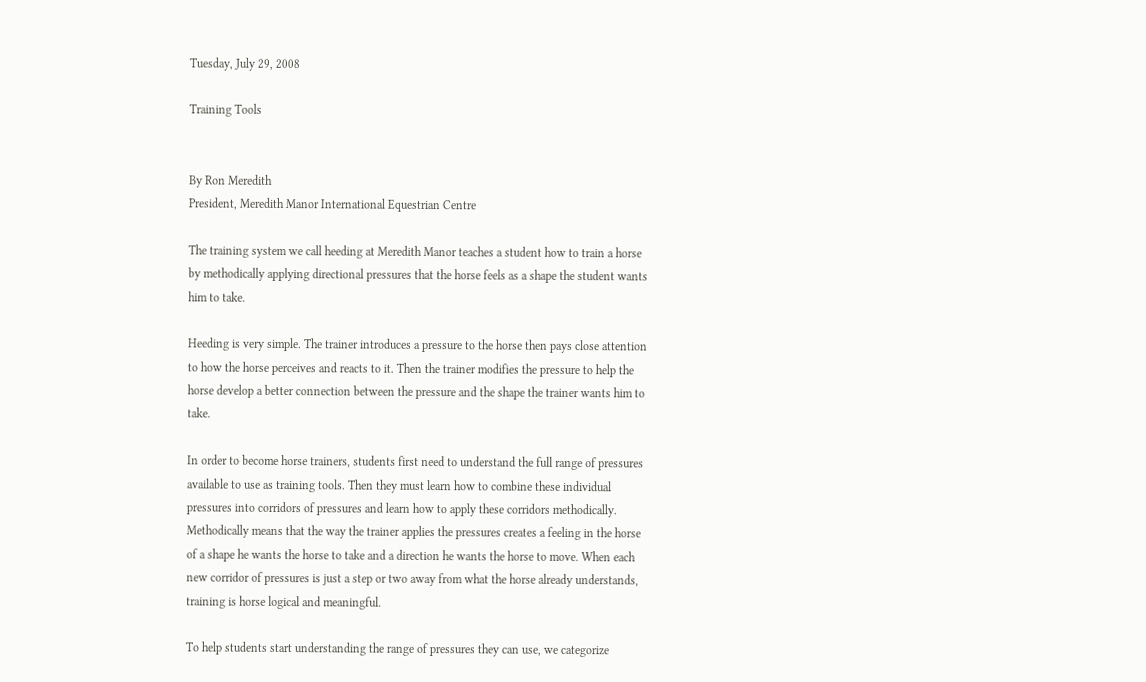Tuesday, July 29, 2008

Training Tools


By Ron Meredith
President, Meredith Manor International Equestrian Centre

The training system we call heeding at Meredith Manor teaches a student how to train a horse by methodically applying directional pressures that the horse feels as a shape the student wants him to take.

Heeding is very simple. The trainer introduces a pressure to the horse then pays close attention to how the horse perceives and reacts to it. Then the trainer modifies the pressure to help the horse develop a better connection between the pressure and the shape the trainer wants him to take.

In order to become horse trainers, students first need to understand the full range of pressures available to use as training tools. Then they must learn how to combine these individual pressures into corridors of pressures and learn how to apply these corridors methodically. Methodically means that the way the trainer applies the pressures creates a feeling in the horse of a shape he wants the horse to take and a direction he wants the horse to move. When each new corridor of pressures is just a step or two away from what the horse already understands, training is horse logical and meaningful.

To help students start understanding the range of pressures they can use, we categorize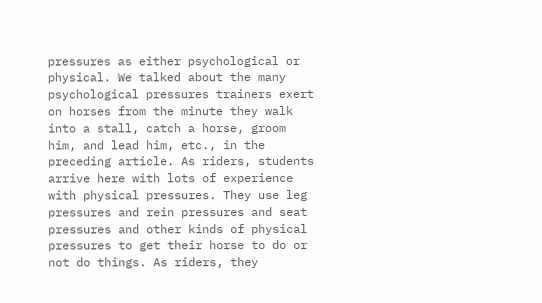pressures as either psychological or physical. We talked about the many psychological pressures trainers exert on horses from the minute they walk into a stall, catch a horse, groom him, and lead him, etc., in the preceding article. As riders, students arrive here with lots of experience with physical pressures. They use leg pressures and rein pressures and seat pressures and other kinds of physical pressures to get their horse to do or not do things. As riders, they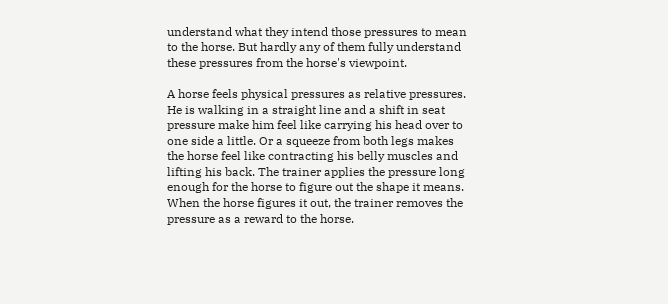understand what they intend those pressures to mean to the horse. But hardly any of them fully understand these pressures from the horse's viewpoint.

A horse feels physical pressures as relative pressures. He is walking in a straight line and a shift in seat pressure make him feel like carrying his head over to one side a little. Or a squeeze from both legs makes the horse feel like contracting his belly muscles and lifting his back. The trainer applies the pressure long enough for the horse to figure out the shape it means. When the horse figures it out, the trainer removes the pressure as a reward to the horse.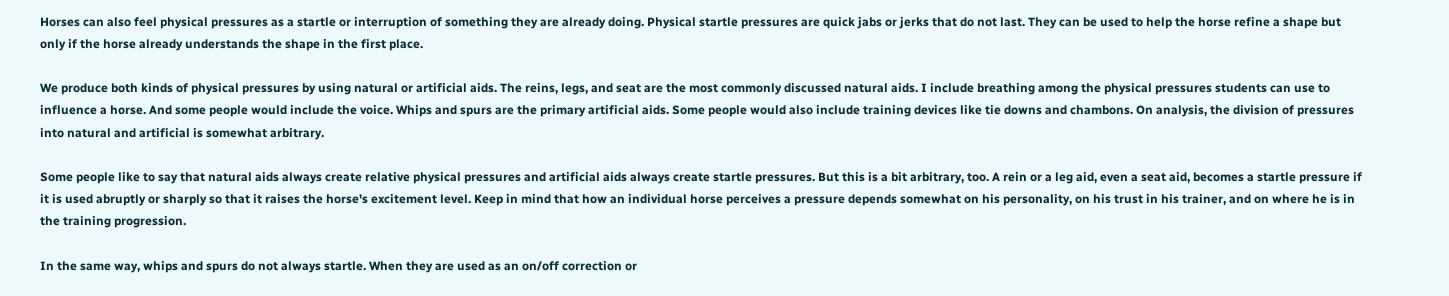Horses can also feel physical pressures as a startle or interruption of something they are already doing. Physical startle pressures are quick jabs or jerks that do not last. They can be used to help the horse refine a shape but only if the horse already understands the shape in the first place.

We produce both kinds of physical pressures by using natural or artificial aids. The reins, legs, and seat are the most commonly discussed natural aids. I include breathing among the physical pressures students can use to influence a horse. And some people would include the voice. Whips and spurs are the primary artificial aids. Some people would also include training devices like tie downs and chambons. On analysis, the division of pressures into natural and artificial is somewhat arbitrary.

Some people like to say that natural aids always create relative physical pressures and artificial aids always create startle pressures. But this is a bit arbitrary, too. A rein or a leg aid, even a seat aid, becomes a startle pressure if it is used abruptly or sharply so that it raises the horse's excitement level. Keep in mind that how an individual horse perceives a pressure depends somewhat on his personality, on his trust in his trainer, and on where he is in the training progression.

In the same way, whips and spurs do not always startle. When they are used as an on/off correction or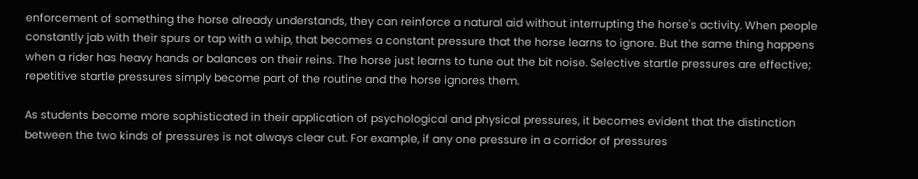enforcement of something the horse already understands, they can reinforce a natural aid without interrupting the horse's activity. When people constantly jab with their spurs or tap with a whip, that becomes a constant pressure that the horse learns to ignore. But the same thing happens when a rider has heavy hands or balances on their reins. The horse just learns to tune out the bit noise. Selective startle pressures are effective; repetitive startle pressures simply become part of the routine and the horse ignores them.

As students become more sophisticated in their application of psychological and physical pressures, it becomes evident that the distinction between the two kinds of pressures is not always clear cut. For example, if any one pressure in a corridor of pressures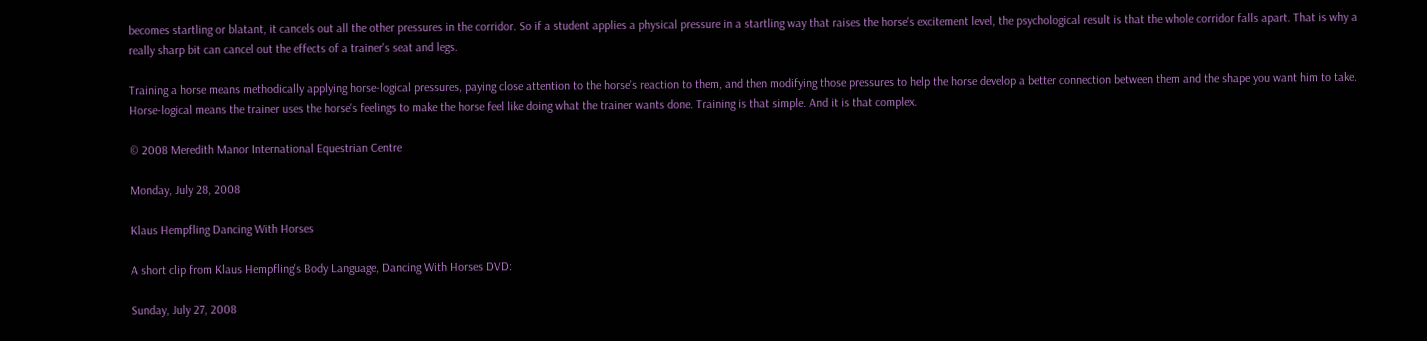becomes startling or blatant, it cancels out all the other pressures in the corridor. So if a student applies a physical pressure in a startling way that raises the horse's excitement level, the psychological result is that the whole corridor falls apart. That is why a really sharp bit can cancel out the effects of a trainer's seat and legs.

Training a horse means methodically applying horse-logical pressures, paying close attention to the horse's reaction to them, and then modifying those pressures to help the horse develop a better connection between them and the shape you want him to take. Horse-logical means the trainer uses the horse's feelings to make the horse feel like doing what the trainer wants done. Training is that simple. And it is that complex.

© 2008 Meredith Manor International Equestrian Centre

Monday, July 28, 2008

Klaus Hempfling Dancing With Horses

A short clip from Klaus Hempfling's Body Language, Dancing With Horses DVD:

Sunday, July 27, 2008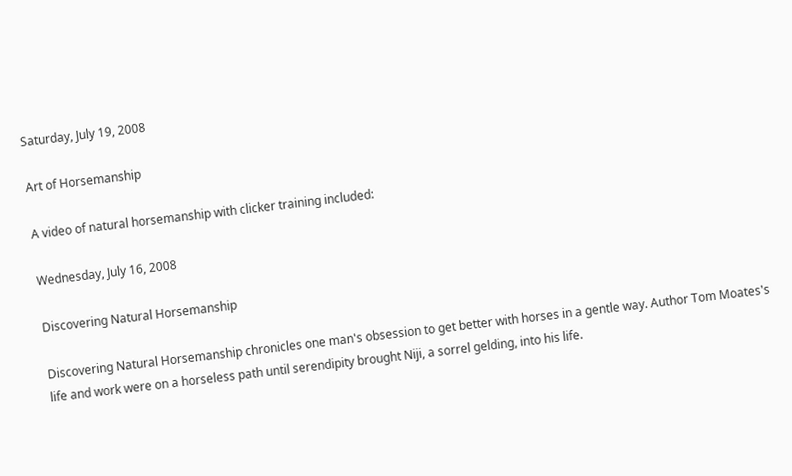Saturday, July 19, 2008

Art of Horsemanship

A video of natural horsemanship with clicker training included:

Wednesday, July 16, 2008

Discovering Natural Horsemanship

Discovering Natural Horsemanship chronicles one man's obsession to get better with horses in a gentle way. Author Tom Moates's life and work were on a horseless path until serendipity brought Niji, a sorrel gelding, into his life.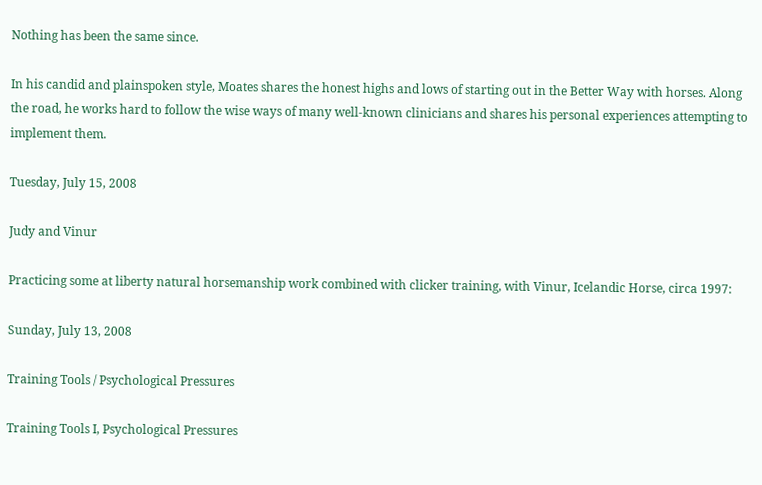Nothing has been the same since.

In his candid and plainspoken style, Moates shares the honest highs and lows of starting out in the Better Way with horses. Along the road, he works hard to follow the wise ways of many well-known clinicians and shares his personal experiences attempting to implement them.

Tuesday, July 15, 2008

Judy and Vinur

Practicing some at liberty natural horsemanship work combined with clicker training, with Vinur, Icelandic Horse, circa 1997:

Sunday, July 13, 2008

Training Tools / Psychological Pressures

Training Tools I, Psychological Pressures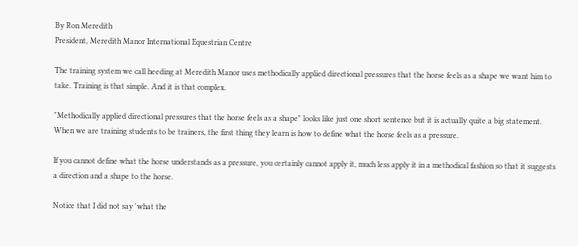By Ron Meredith
President, Meredith Manor International Equestrian Centre

The training system we call heeding at Meredith Manor uses methodically applied directional pressures that the horse feels as a shape we want him to take. Training is that simple. And it is that complex.

"Methodically applied directional pressures that the horse feels as a shape" looks like just one short sentence but it is actually quite a big statement. When we are training students to be trainers, the first thing they learn is how to define what the horse feels as a pressure.

If you cannot define what the horse understands as a pressure, you certainly cannot apply it, much less apply it in a methodical fashion so that it suggests a direction and a shape to the horse.

Notice that I did not say 'what the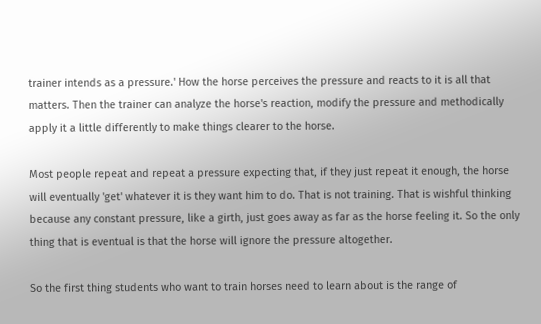trainer intends as a pressure.' How the horse perceives the pressure and reacts to it is all that matters. Then the trainer can analyze the horse's reaction, modify the pressure and methodically apply it a little differently to make things clearer to the horse.

Most people repeat and repeat a pressure expecting that, if they just repeat it enough, the horse will eventually 'get' whatever it is they want him to do. That is not training. That is wishful thinking because any constant pressure, like a girth, just goes away as far as the horse feeling it. So the only thing that is eventual is that the horse will ignore the pressure altogether.

So the first thing students who want to train horses need to learn about is the range of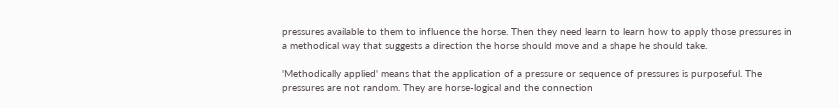pressures available to them to influence the horse. Then they need learn to learn how to apply those pressures in a methodical way that suggests a direction the horse should move and a shape he should take.

'Methodically applied' means that the application of a pressure or sequence of pressures is purposeful. The pressures are not random. They are horse-logical and the connection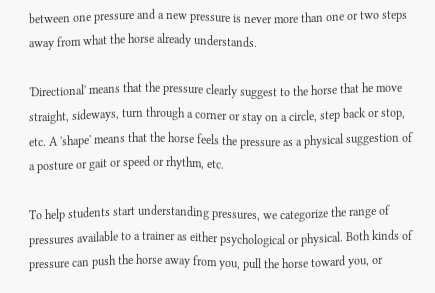between one pressure and a new pressure is never more than one or two steps away from what the horse already understands.

'Directional' means that the pressure clearly suggest to the horse that he move straight, sideways, turn through a corner or stay on a circle, step back or stop, etc. A 'shape' means that the horse feels the pressure as a physical suggestion of a posture or gait or speed or rhythm, etc.

To help students start understanding pressures, we categorize the range of pressures available to a trainer as either psychological or physical. Both kinds of pressure can push the horse away from you, pull the horse toward you, or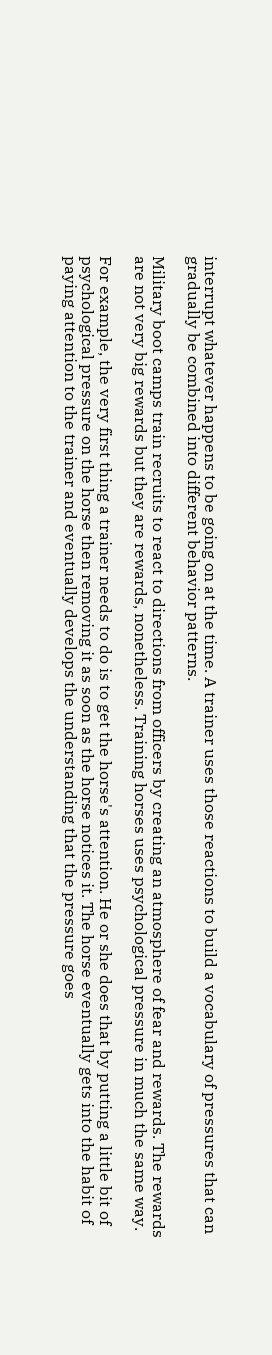interrupt whatever happens to be going on at the time. A trainer uses those reactions to build a vocabulary of pressures that can gradually be combined into different behavior patterns.

Military boot camps train recruits to react to directions from officers by creating an atmosphere of fear and rewards. The rewards are not very big rewards but they are rewards, nonetheless. Training horses uses psychological pressure in much the same way.

For example, the very first thing a trainer needs to do is to get the horse's attention. He or she does that by putting a little bit of psychological pressure on the horse then removing it as soon as the horse notices it. The horse eventually gets into the habit of paying attention to the trainer and eventually develops the understanding that the pressure goes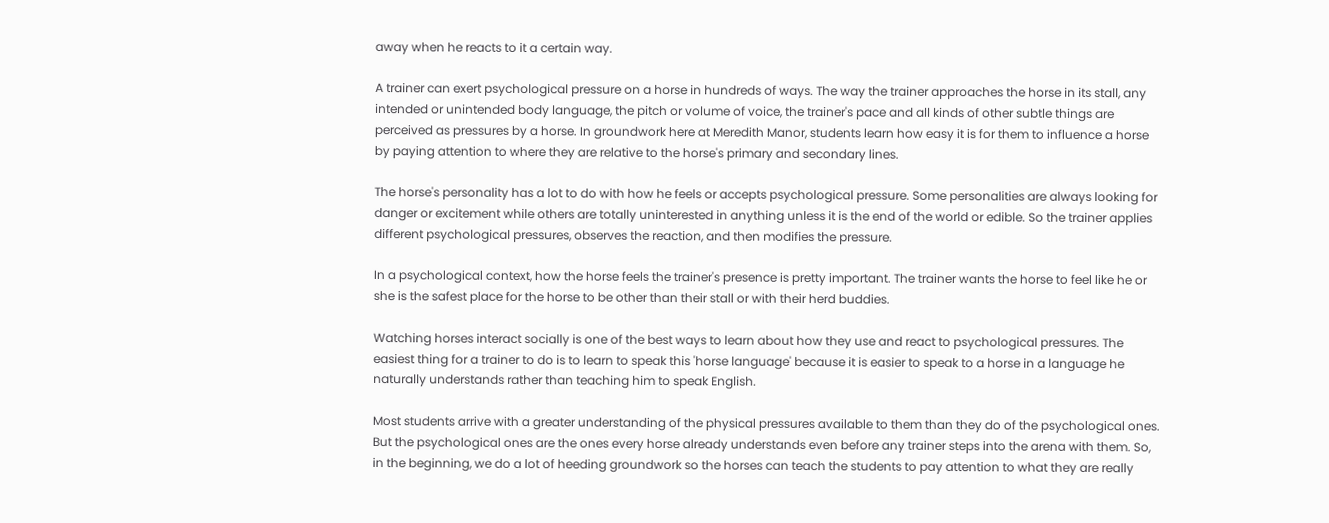away when he reacts to it a certain way.

A trainer can exert psychological pressure on a horse in hundreds of ways. The way the trainer approaches the horse in its stall, any intended or unintended body language, the pitch or volume of voice, the trainer's pace and all kinds of other subtle things are perceived as pressures by a horse. In groundwork here at Meredith Manor, students learn how easy it is for them to influence a horse by paying attention to where they are relative to the horse's primary and secondary lines.

The horse's personality has a lot to do with how he feels or accepts psychological pressure. Some personalities are always looking for danger or excitement while others are totally uninterested in anything unless it is the end of the world or edible. So the trainer applies different psychological pressures, observes the reaction, and then modifies the pressure.

In a psychological context, how the horse feels the trainer's presence is pretty important. The trainer wants the horse to feel like he or she is the safest place for the horse to be other than their stall or with their herd buddies.

Watching horses interact socially is one of the best ways to learn about how they use and react to psychological pressures. The easiest thing for a trainer to do is to learn to speak this 'horse language' because it is easier to speak to a horse in a language he naturally understands rather than teaching him to speak English.

Most students arrive with a greater understanding of the physical pressures available to them than they do of the psychological ones. But the psychological ones are the ones every horse already understands even before any trainer steps into the arena with them. So, in the beginning, we do a lot of heeding groundwork so the horses can teach the students to pay attention to what they are really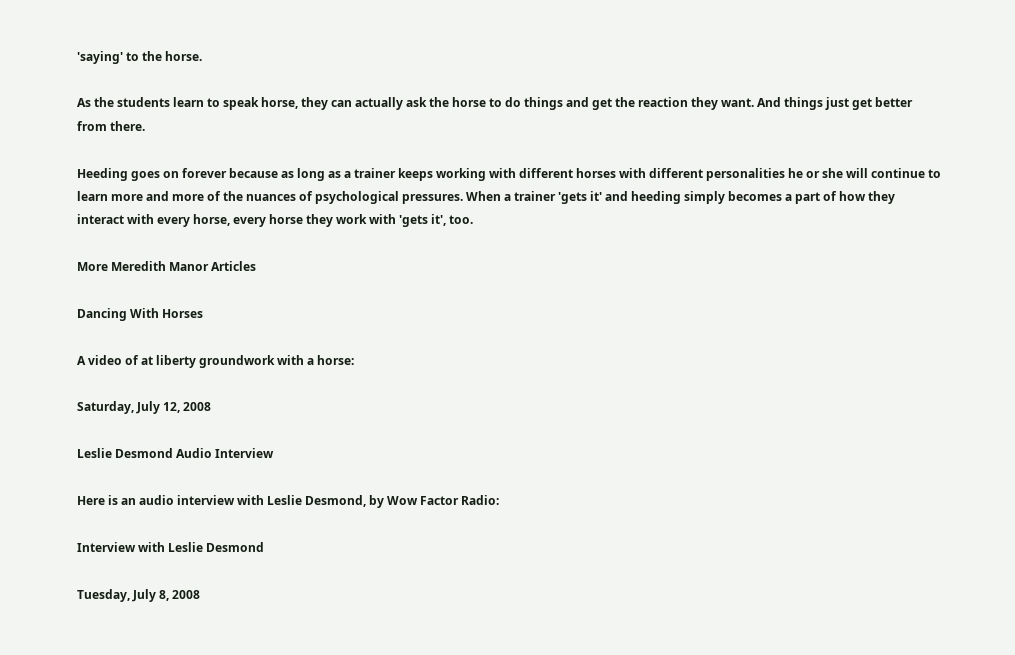'saying' to the horse.

As the students learn to speak horse, they can actually ask the horse to do things and get the reaction they want. And things just get better from there.

Heeding goes on forever because as long as a trainer keeps working with different horses with different personalities he or she will continue to learn more and more of the nuances of psychological pressures. When a trainer 'gets it' and heeding simply becomes a part of how they interact with every horse, every horse they work with 'gets it', too.

More Meredith Manor Articles

Dancing With Horses

A video of at liberty groundwork with a horse:

Saturday, July 12, 2008

Leslie Desmond Audio Interview

Here is an audio interview with Leslie Desmond, by Wow Factor Radio:

Interview with Leslie Desmond

Tuesday, July 8, 2008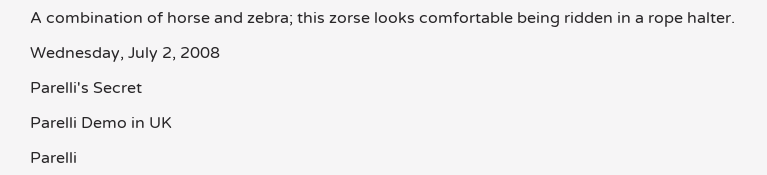A combination of horse and zebra; this zorse looks comfortable being ridden in a rope halter.

Wednesday, July 2, 2008

Parelli's Secret

Parelli Demo in UK

Parelli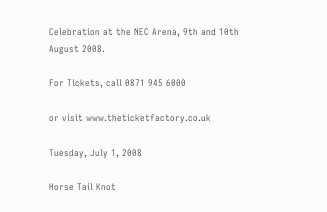Celebration at the NEC Arena, 9th and 10th August 2008.

For Tickets, call 0871 945 6000

or visit www.theticketfactory.co.uk

Tuesday, July 1, 2008

Horse Tail Knot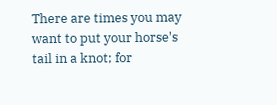There are times you may want to put your horse's tail in a knot; for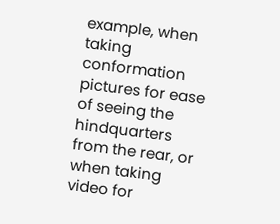example, when taking conformation pictures for ease of seeing the hindquarters from the rear, or when taking video for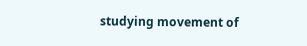studying movement of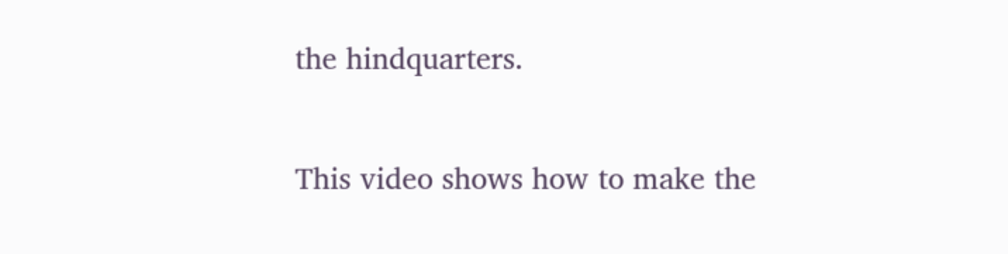the hindquarters.

This video shows how to make the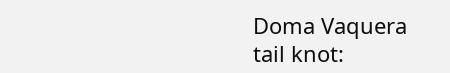Doma Vaquera tail knot: